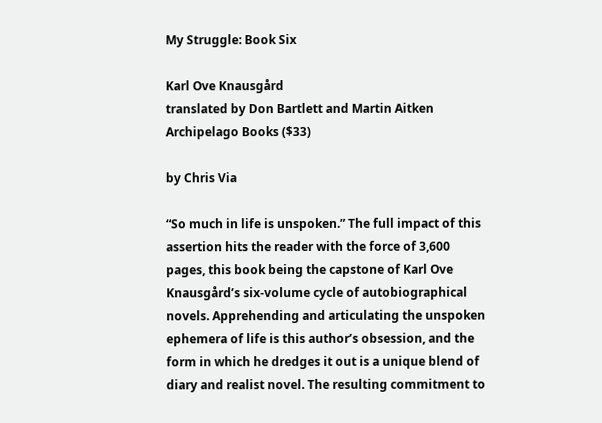My Struggle: Book Six

Karl Ove Knausgård
translated by Don Bartlett and Martin Aitken
Archipelago Books ($33)

by Chris Via

“So much in life is unspoken.” The full impact of this assertion hits the reader with the force of 3,600 pages, this book being the capstone of Karl Ove Knausgård’s six-volume cycle of autobiographical novels. Apprehending and articulating the unspoken ephemera of life is this author’s obsession, and the form in which he dredges it out is a unique blend of diary and realist novel. The resulting commitment to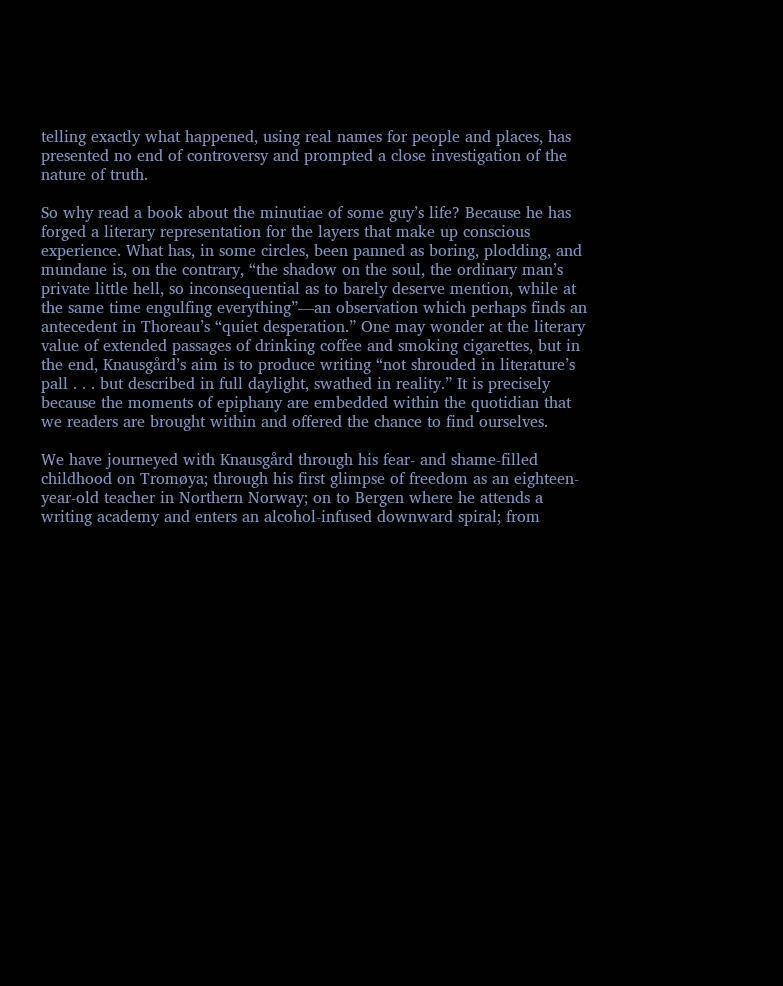telling exactly what happened, using real names for people and places, has presented no end of controversy and prompted a close investigation of the nature of truth.

So why read a book about the minutiae of some guy’s life? Because he has forged a literary representation for the layers that make up conscious experience. What has, in some circles, been panned as boring, plodding, and mundane is, on the contrary, “the shadow on the soul, the ordinary man’s private little hell, so inconsequential as to barely deserve mention, while at the same time engulfing everything”—an observation which perhaps finds an antecedent in Thoreau’s “quiet desperation.” One may wonder at the literary value of extended passages of drinking coffee and smoking cigarettes, but in the end, Knausgård’s aim is to produce writing “not shrouded in literature’s pall . . . but described in full daylight, swathed in reality.” It is precisely because the moments of epiphany are embedded within the quotidian that we readers are brought within and offered the chance to find ourselves.

We have journeyed with Knausgård through his fear- and shame-filled childhood on Tromøya; through his first glimpse of freedom as an eighteen-year-old teacher in Northern Norway; on to Bergen where he attends a writing academy and enters an alcohol-infused downward spiral; from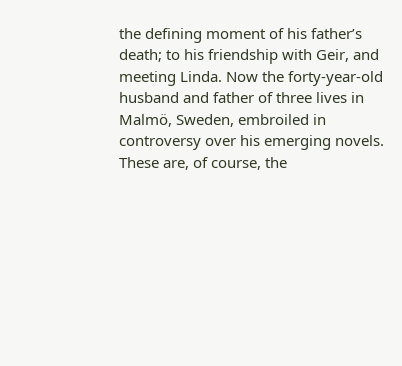the defining moment of his father’s death; to his friendship with Geir, and meeting Linda. Now the forty-year-old husband and father of three lives in Malmö, Sweden, embroiled in controversy over his emerging novels. These are, of course, the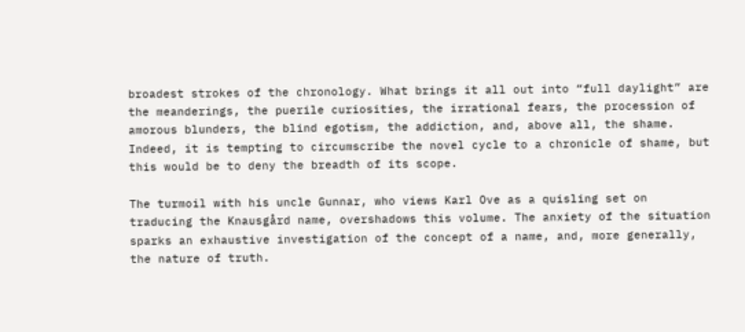broadest strokes of the chronology. What brings it all out into “full daylight” are the meanderings, the puerile curiosities, the irrational fears, the procession of amorous blunders, the blind egotism, the addiction, and, above all, the shame. Indeed, it is tempting to circumscribe the novel cycle to a chronicle of shame, but this would be to deny the breadth of its scope.

The turmoil with his uncle Gunnar, who views Karl Ove as a quisling set on traducing the Knausgård name, overshadows this volume. The anxiety of the situation sparks an exhaustive investigation of the concept of a name, and, more generally, the nature of truth.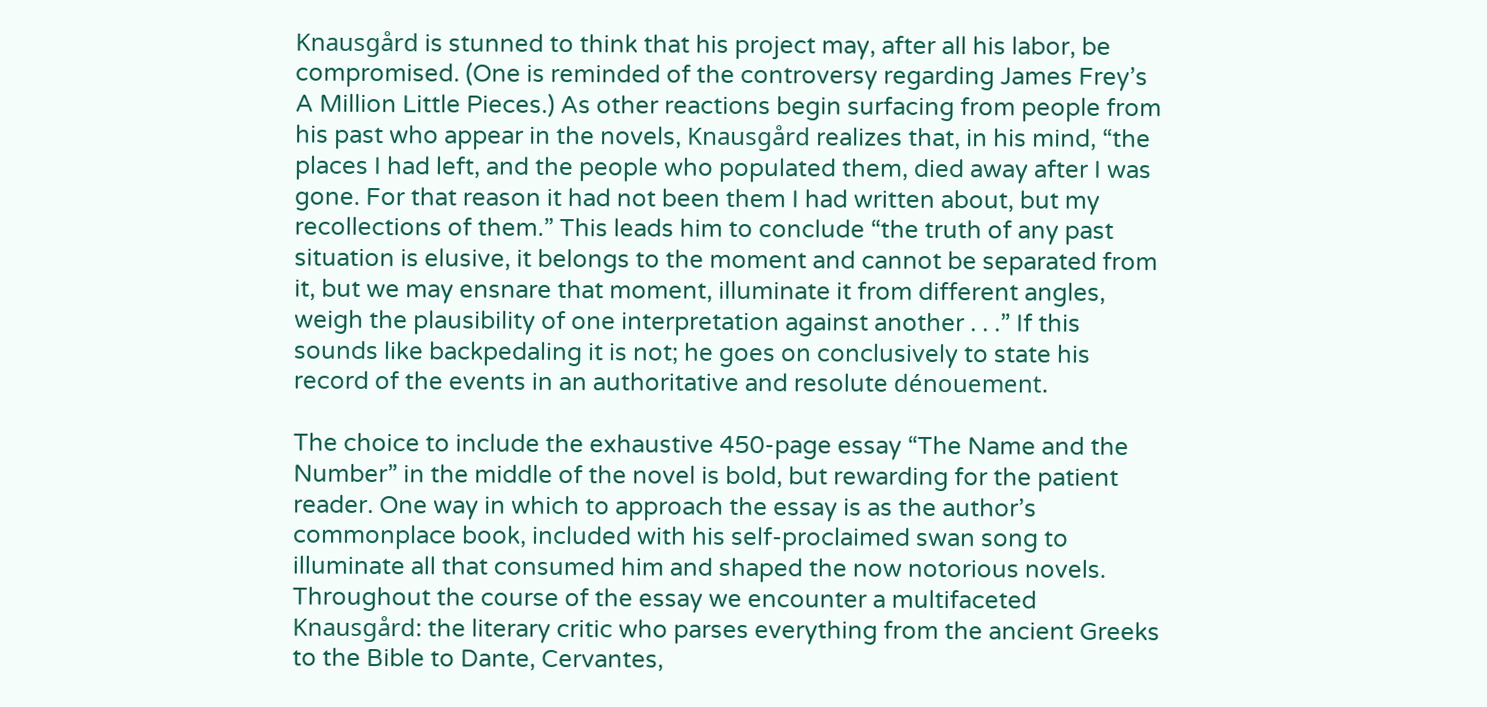Knausgård is stunned to think that his project may, after all his labor, be compromised. (One is reminded of the controversy regarding James Frey’s A Million Little Pieces.) As other reactions begin surfacing from people from his past who appear in the novels, Knausgård realizes that, in his mind, “the places I had left, and the people who populated them, died away after I was gone. For that reason it had not been them I had written about, but my recollections of them.” This leads him to conclude “the truth of any past situation is elusive, it belongs to the moment and cannot be separated from it, but we may ensnare that moment, illuminate it from different angles, weigh the plausibility of one interpretation against another . . .” If this sounds like backpedaling it is not; he goes on conclusively to state his record of the events in an authoritative and resolute dénouement.

The choice to include the exhaustive 450-page essay “The Name and the Number” in the middle of the novel is bold, but rewarding for the patient reader. One way in which to approach the essay is as the author’s commonplace book, included with his self-proclaimed swan song to illuminate all that consumed him and shaped the now notorious novels. Throughout the course of the essay we encounter a multifaceted Knausgård: the literary critic who parses everything from the ancient Greeks to the Bible to Dante, Cervantes,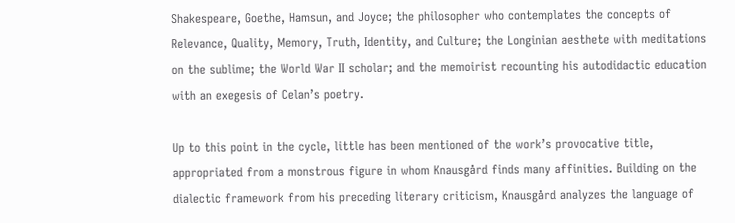Shakespeare, Goethe, Hamsun, and Joyce; the philosopher who contemplates the concepts of Relevance, Quality, Memory, Truth, Identity, and Culture; the Longinian aesthete with meditations on the sublime; the World War II scholar; and the memoirist recounting his autodidactic education with an exegesis of Celan’s poetry.

Up to this point in the cycle, little has been mentioned of the work’s provocative title, appropriated from a monstrous figure in whom Knausgård finds many affinities. Building on the dialectic framework from his preceding literary criticism, Knausgård analyzes the language of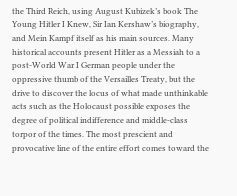the Third Reich, using August Kubizek’s book The Young Hitler I Knew, Sir Ian Kershaw’s biography, and Mein Kampf itself as his main sources. Many historical accounts present Hitler as a Messiah to a post-World War I German people under the oppressive thumb of the Versailles Treaty, but the drive to discover the locus of what made unthinkable acts such as the Holocaust possible exposes the degree of political indifference and middle-class torpor of the times. The most prescient and provocative line of the entire effort comes toward the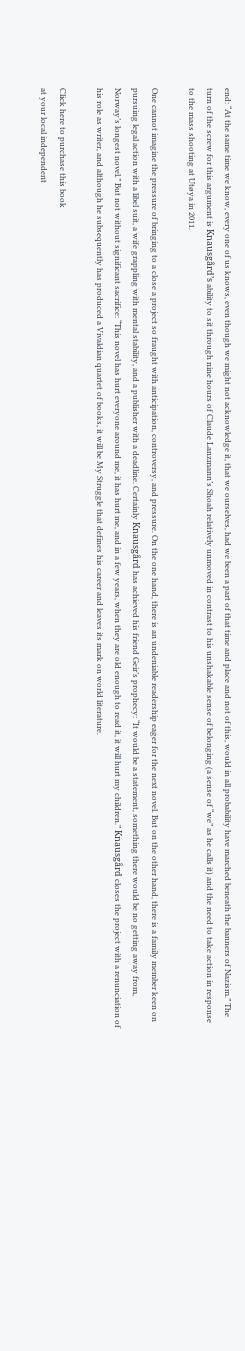end: “At the same time we know, every one of us knows, even though we might not acknowledge it, that we ourselves, had we been a part of that time and place and not of this, would in all probability have marched beneath the banners of Nazism.” The turn of the screw for this argument is Knausgård’s ability to sit through nine hours of Claude Lanzmann’s Shoah relatively unmoved in contrast to his unshakable sense of belonging (a sense of “we” as he calls it) and the need to take action in response to the mass shooting at Utøya in 2011.

One cannot imagine the pressure of bringing to a close a project so fraught with anticipation, controversy, and pressure. On the one hand, there is an undeniable readership eager for the next novel. But on the other hand, there is a family member keen on pursuing legal action with a libel suit, a wife grappling with mental stability, and a publisher with a deadline. Certainly Knausgård has achieved his friend Geir’s prophecy: “It would be a statement, something there would be no getting away from, Norway’s longest novel.” But not without significant sacrifice: “This novel has hurt everyone around me, it has hurt me, and in a few years, when they are old enough to read it, it will hurt my children.” Knausgård closes the project with a renunciation of his role as writer, and although he subsequently has produced a Vivaldian quartet of books, it will be My Struggle that defines his career and leaves its mark on world literature.

Click here to purchase this book
at your local independent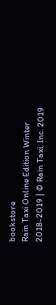bookstore
Rain Taxi Online Edition Winter 2018-2019 | © Rain Taxi, Inc. 2019